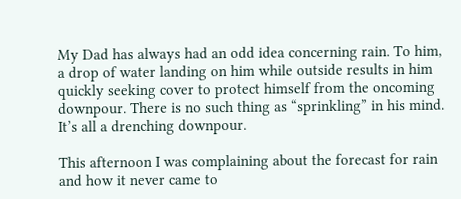My Dad has always had an odd idea concerning rain. To him, a drop of water landing on him while outside results in him quickly seeking cover to protect himself from the oncoming downpour. There is no such thing as “sprinkling” in his mind. It’s all a drenching downpour.

This afternoon I was complaining about the forecast for rain and how it never came to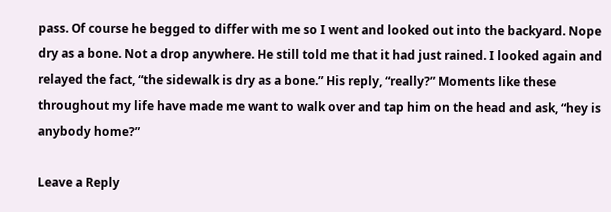pass. Of course he begged to differ with me so I went and looked out into the backyard. Nope dry as a bone. Not a drop anywhere. He still told me that it had just rained. I looked again and relayed the fact, “the sidewalk is dry as a bone.” His reply, “really?” Moments like these throughout my life have made me want to walk over and tap him on the head and ask, “hey is anybody home?”

Leave a Reply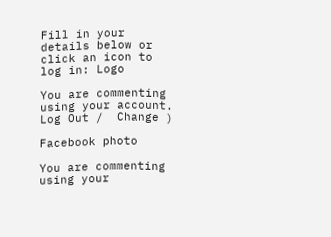Fill in your details below or click an icon to log in: Logo

You are commenting using your account. Log Out /  Change )

Facebook photo

You are commenting using your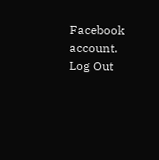Facebook account. Log Out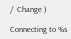/  Change )

Connecting to %s